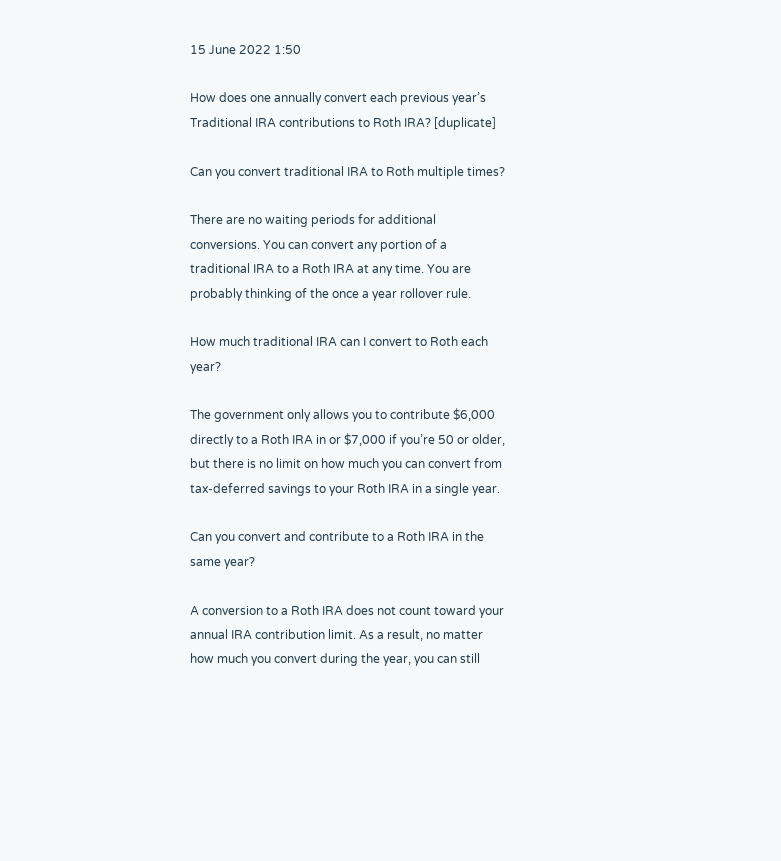15 June 2022 1:50

How does one annually convert each previous year’s Traditional IRA contributions to Roth IRA? [duplicate]

Can you convert traditional IRA to Roth multiple times?

There are no waiting periods for additional conversions. You can convert any portion of a traditional IRA to a Roth IRA at any time. You are probably thinking of the once a year rollover rule.

How much traditional IRA can I convert to Roth each year?

The government only allows you to contribute $6,000 directly to a Roth IRA in or $7,000 if you’re 50 or older, but there is no limit on how much you can convert from tax-deferred savings to your Roth IRA in a single year.

Can you convert and contribute to a Roth IRA in the same year?

A conversion to a Roth IRA does not count toward your annual IRA contribution limit. As a result, no matter how much you convert during the year, you can still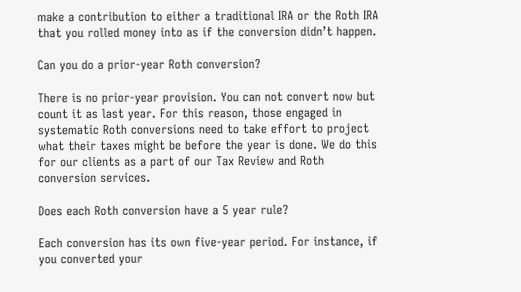make a contribution to either a traditional IRA or the Roth IRA that you rolled money into as if the conversion didn’t happen.

Can you do a prior-year Roth conversion?

There is no prior-year provision. You can not convert now but count it as last year. For this reason, those engaged in systematic Roth conversions need to take effort to project what their taxes might be before the year is done. We do this for our clients as a part of our Tax Review and Roth conversion services.

Does each Roth conversion have a 5 year rule?

Each conversion has its own five-year period. For instance, if you converted your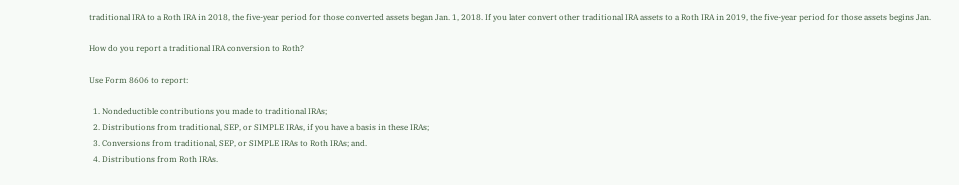traditional IRA to a Roth IRA in 2018, the five-year period for those converted assets began Jan. 1, 2018. If you later convert other traditional IRA assets to a Roth IRA in 2019, the five-year period for those assets begins Jan.

How do you report a traditional IRA conversion to Roth?

Use Form 8606 to report:

  1. Nondeductible contributions you made to traditional IRAs;
  2. Distributions from traditional, SEP, or SIMPLE IRAs, if you have a basis in these IRAs;
  3. Conversions from traditional, SEP, or SIMPLE IRAs to Roth IRAs; and.
  4. Distributions from Roth IRAs.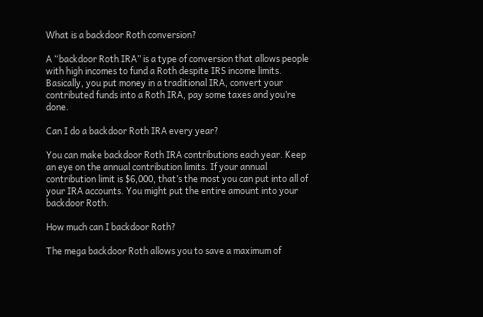What is a backdoor Roth conversion?

A “backdoor Roth IRA” is a type of conversion that allows people with high incomes to fund a Roth despite IRS income limits. Basically, you put money in a traditional IRA, convert your contributed funds into a Roth IRA, pay some taxes and you’re done.

Can I do a backdoor Roth IRA every year?

You can make backdoor Roth IRA contributions each year. Keep an eye on the annual contribution limits. If your annual contribution limit is $6,000, that’s the most you can put into all of your IRA accounts. You might put the entire amount into your backdoor Roth.

How much can I backdoor Roth?

The mega backdoor Roth allows you to save a maximum of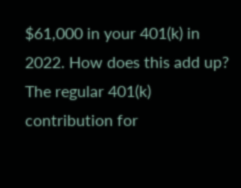$61,000 in your 401(k) in 2022. How does this add up? The regular 401(k) contribution for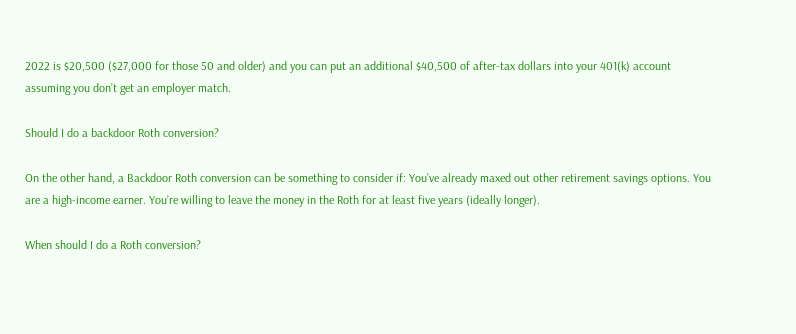2022 is $20,500 ($27,000 for those 50 and older) and you can put an additional $40,500 of after-tax dollars into your 401(k) account assuming you don’t get an employer match.

Should I do a backdoor Roth conversion?

On the other hand, a Backdoor Roth conversion can be something to consider if: You’ve already maxed out other retirement savings options. You are a high-income earner. You’re willing to leave the money in the Roth for at least five years (ideally longer).

When should I do a Roth conversion?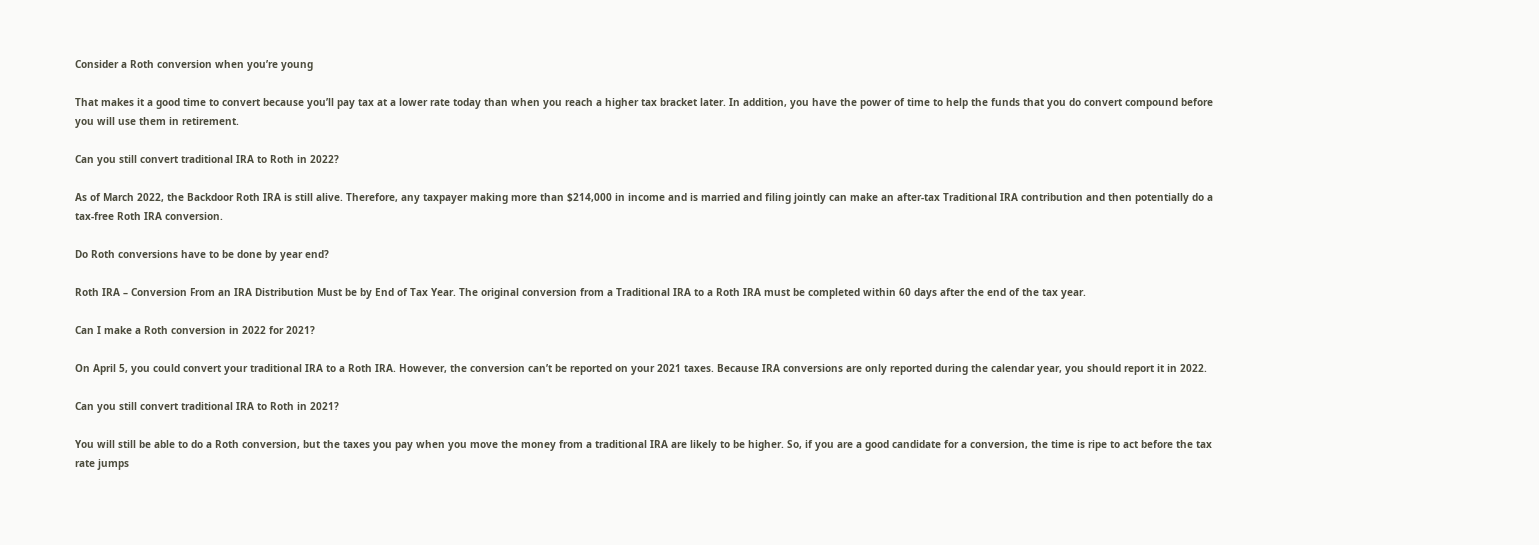Consider a Roth conversion when you’re young

That makes it a good time to convert because you’ll pay tax at a lower rate today than when you reach a higher tax bracket later. In addition, you have the power of time to help the funds that you do convert compound before you will use them in retirement.

Can you still convert traditional IRA to Roth in 2022?

As of March 2022, the Backdoor Roth IRA is still alive. Therefore, any taxpayer making more than $214,000 in income and is married and filing jointly can make an after-tax Traditional IRA contribution and then potentially do a tax-free Roth IRA conversion.

Do Roth conversions have to be done by year end?

Roth IRA – Conversion From an IRA Distribution Must be by End of Tax Year. The original conversion from a Traditional IRA to a Roth IRA must be completed within 60 days after the end of the tax year.

Can I make a Roth conversion in 2022 for 2021?

On April 5, you could convert your traditional IRA to a Roth IRA. However, the conversion can’t be reported on your 2021 taxes. Because IRA conversions are only reported during the calendar year, you should report it in 2022.

Can you still convert traditional IRA to Roth in 2021?

You will still be able to do a Roth conversion, but the taxes you pay when you move the money from a traditional IRA are likely to be higher. So, if you are a good candidate for a conversion, the time is ripe to act before the tax rate jumps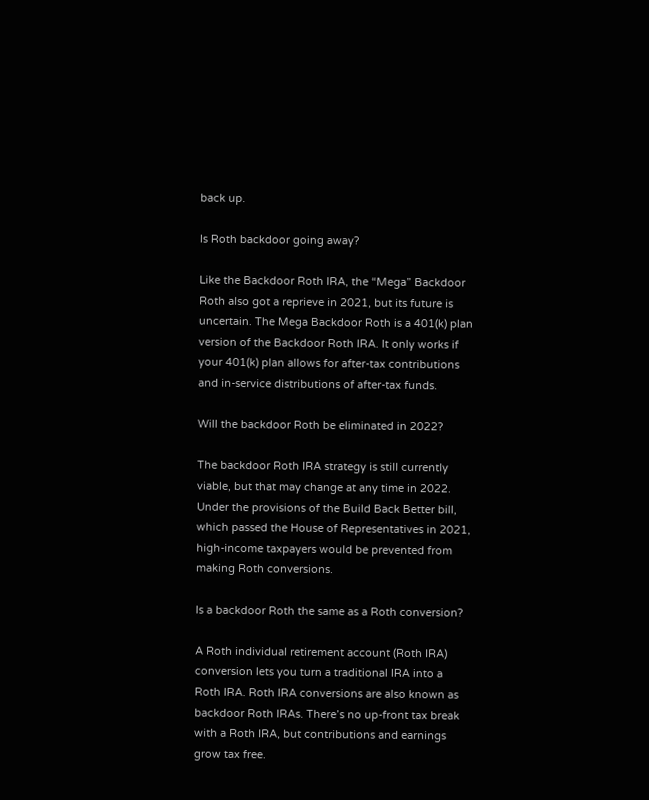back up.

Is Roth backdoor going away?

Like the Backdoor Roth IRA, the “Mega” Backdoor Roth also got a reprieve in 2021, but its future is uncertain. The Mega Backdoor Roth is a 401(k) plan version of the Backdoor Roth IRA. It only works if your 401(k) plan allows for after-tax contributions and in-service distributions of after-tax funds.

Will the backdoor Roth be eliminated in 2022?

The backdoor Roth IRA strategy is still currently viable, but that may change at any time in 2022. Under the provisions of the Build Back Better bill, which passed the House of Representatives in 2021, high-income taxpayers would be prevented from making Roth conversions.

Is a backdoor Roth the same as a Roth conversion?

A Roth individual retirement account (Roth IRA) conversion lets you turn a traditional IRA into a Roth IRA. Roth IRA conversions are also known as backdoor Roth IRAs. There’s no up-front tax break with a Roth IRA, but contributions and earnings grow tax free.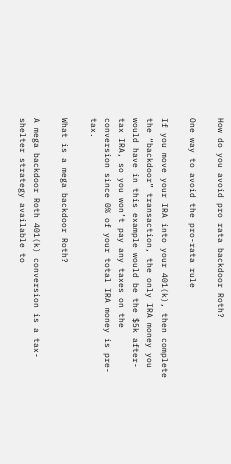How do you avoid pro rata backdoor Roth?

One way to avoid the pro-rata rule

If you move your IRA into your 401(k), then complete the “backdoor” transaction, the only IRA money you would have in this example would be the $5k after-tax IRA, so you won’t pay any taxes on the conversion since 0% of your total IRA money is pre-tax.

What is a mega backdoor Roth?

A mega backdoor Roth 401(k) conversion is a tax-shelter strategy available to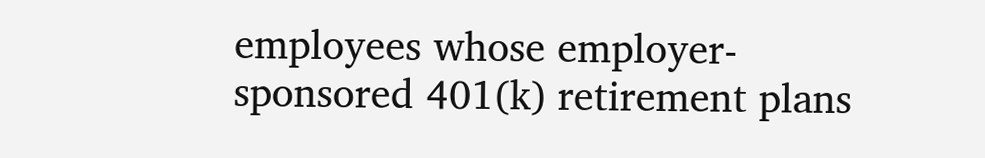employees whose employer-sponsored 401(k) retirement plans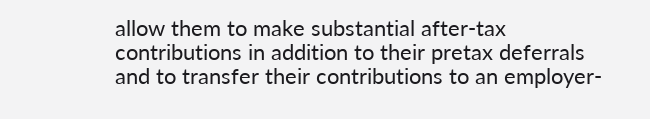allow them to make substantial after-tax contributions in addition to their pretax deferrals and to transfer their contributions to an employer-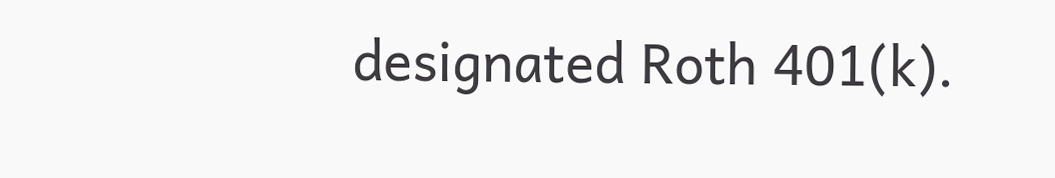designated Roth 401(k).